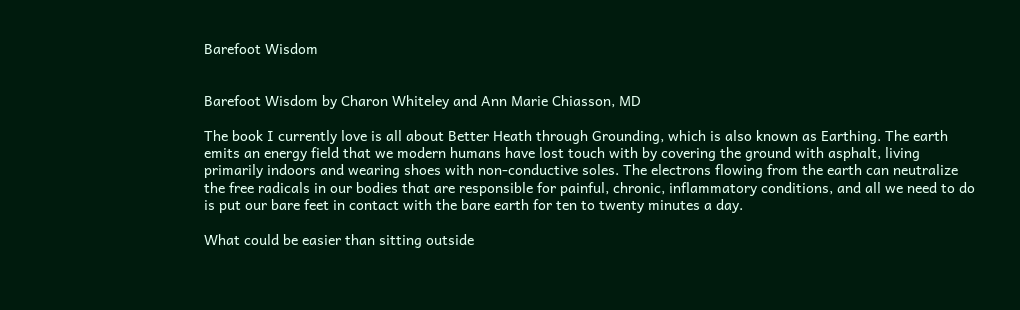Barefoot Wisdom


Barefoot Wisdom by Charon Whiteley and Ann Marie Chiasson, MD

The book I currently love is all about Better Heath through Grounding, which is also known as Earthing. The earth emits an energy field that we modern humans have lost touch with by covering the ground with asphalt, living primarily indoors and wearing shoes with non-conductive soles. The electrons flowing from the earth can neutralize the free radicals in our bodies that are responsible for painful, chronic, inflammatory conditions, and all we need to do is put our bare feet in contact with the bare earth for ten to twenty minutes a day.

What could be easier than sitting outside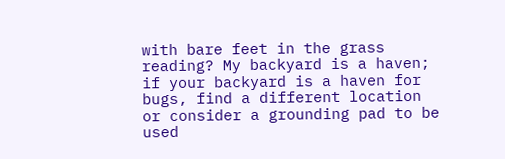with bare feet in the grass reading? My backyard is a haven; if your backyard is a haven for bugs, find a different location or consider a grounding pad to be used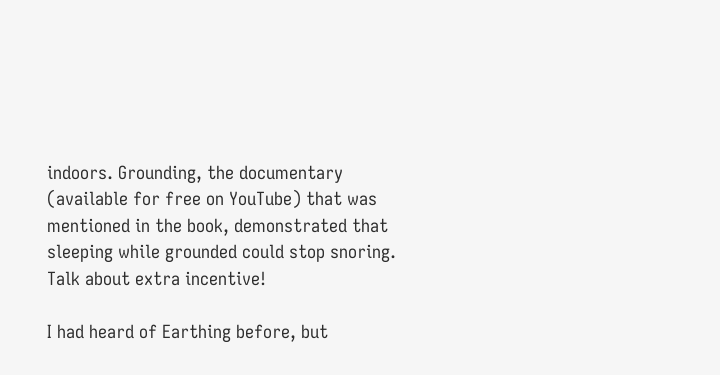indoors. Grounding, the documentary (available for free on YouTube) that was mentioned in the book, demonstrated that sleeping while grounded could stop snoring. Talk about extra incentive!

I had heard of Earthing before, but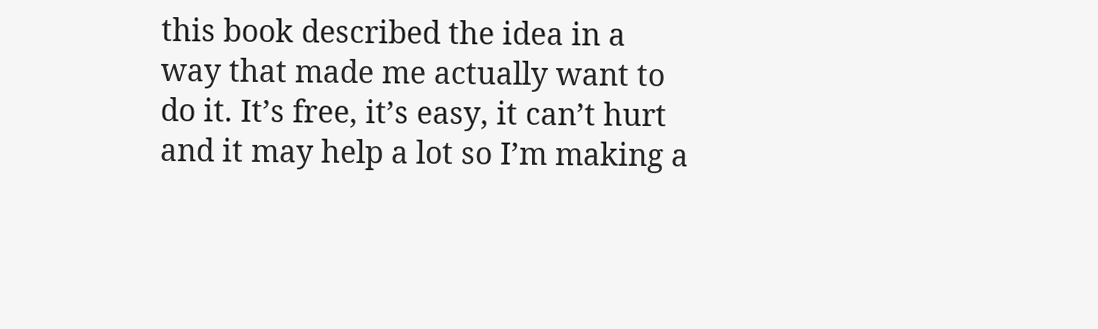this book described the idea in a way that made me actually want to do it. It’s free, it’s easy, it can’t hurt and it may help a lot so I’m making a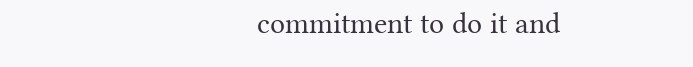commitment to do it and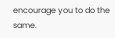encourage you to do the same.